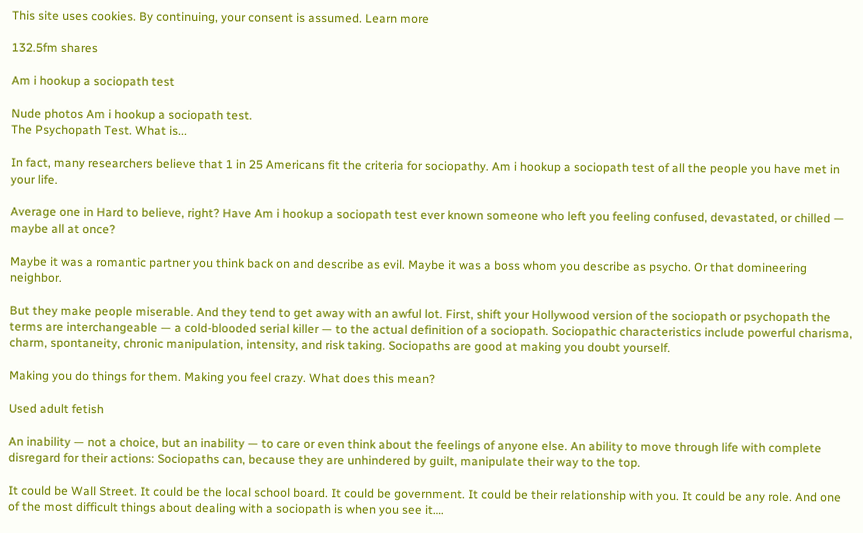This site uses cookies. By continuing, your consent is assumed. Learn more

132.5fm shares

Am i hookup a sociopath test

Nude photos Am i hookup a sociopath test.
The Psychopath Test. What is...

In fact, many researchers believe that 1 in 25 Americans fit the criteria for sociopathy. Am i hookup a sociopath test of all the people you have met in your life.

Average one in Hard to believe, right? Have Am i hookup a sociopath test ever known someone who left you feeling confused, devastated, or chilled — maybe all at once?

Maybe it was a romantic partner you think back on and describe as evil. Maybe it was a boss whom you describe as psycho. Or that domineering neighbor.

But they make people miserable. And they tend to get away with an awful lot. First, shift your Hollywood version of the sociopath or psychopath the terms are interchangeable — a cold-blooded serial killer — to the actual definition of a sociopath. Sociopathic characteristics include powerful charisma, charm, spontaneity, chronic manipulation, intensity, and risk taking. Sociopaths are good at making you doubt yourself.

Making you do things for them. Making you feel crazy. What does this mean?

Used adult fetish

An inability — not a choice, but an inability — to care or even think about the feelings of anyone else. An ability to move through life with complete disregard for their actions: Sociopaths can, because they are unhindered by guilt, manipulate their way to the top.

It could be Wall Street. It could be the local school board. It could be government. It could be their relationship with you. It could be any role. And one of the most difficult things about dealing with a sociopath is when you see it….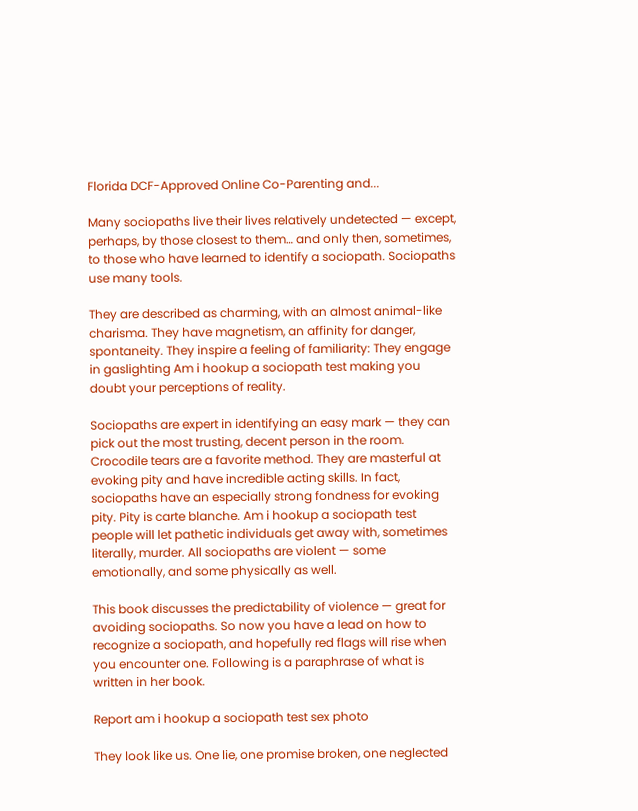Florida DCF-Approved Online Co-Parenting and...

Many sociopaths live their lives relatively undetected — except, perhaps, by those closest to them… and only then, sometimes, to those who have learned to identify a sociopath. Sociopaths use many tools.

They are described as charming, with an almost animal-like charisma. They have magnetism, an affinity for danger, spontaneity. They inspire a feeling of familiarity: They engage in gaslighting Am i hookup a sociopath test making you doubt your perceptions of reality.

Sociopaths are expert in identifying an easy mark — they can pick out the most trusting, decent person in the room. Crocodile tears are a favorite method. They are masterful at evoking pity and have incredible acting skills. In fact, sociopaths have an especially strong fondness for evoking pity. Pity is carte blanche. Am i hookup a sociopath test people will let pathetic individuals get away with, sometimes literally, murder. All sociopaths are violent — some emotionally, and some physically as well.

This book discusses the predictability of violence — great for avoiding sociopaths. So now you have a lead on how to recognize a sociopath, and hopefully red flags will rise when you encounter one. Following is a paraphrase of what is written in her book.

Report am i hookup a sociopath test sex photo

They look like us. One lie, one promise broken, one neglected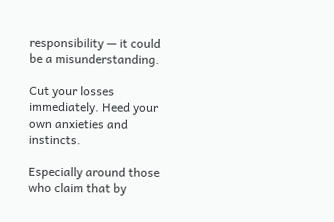responsibility — it could be a misunderstanding.

Cut your losses immediately. Heed your own anxieties and instincts.

Especially around those who claim that by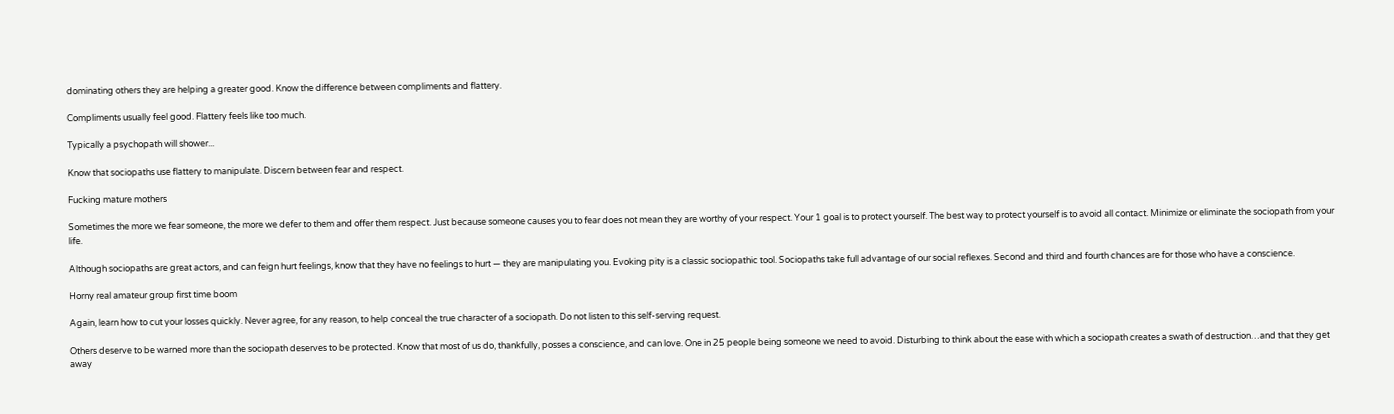dominating others they are helping a greater good. Know the difference between compliments and flattery.

Compliments usually feel good. Flattery feels like too much.

Typically a psychopath will shower...

Know that sociopaths use flattery to manipulate. Discern between fear and respect.

Fucking mature mothers

Sometimes the more we fear someone, the more we defer to them and offer them respect. Just because someone causes you to fear does not mean they are worthy of your respect. Your 1 goal is to protect yourself. The best way to protect yourself is to avoid all contact. Minimize or eliminate the sociopath from your life.

Although sociopaths are great actors, and can feign hurt feelings, know that they have no feelings to hurt — they are manipulating you. Evoking pity is a classic sociopathic tool. Sociopaths take full advantage of our social reflexes. Second and third and fourth chances are for those who have a conscience.

Horny real amateur group first time boom

Again, learn how to cut your losses quickly. Never agree, for any reason, to help conceal the true character of a sociopath. Do not listen to this self-serving request.

Others deserve to be warned more than the sociopath deserves to be protected. Know that most of us do, thankfully, posses a conscience, and can love. One in 25 people being someone we need to avoid. Disturbing to think about the ease with which a sociopath creates a swath of destruction…and that they get away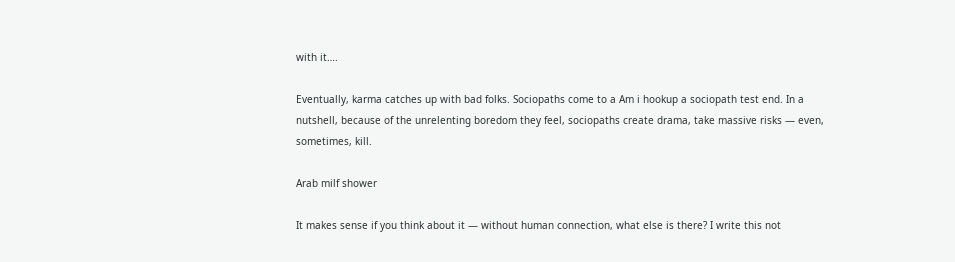with it….

Eventually, karma catches up with bad folks. Sociopaths come to a Am i hookup a sociopath test end. In a nutshell, because of the unrelenting boredom they feel, sociopaths create drama, take massive risks — even, sometimes, kill.

Arab milf shower

It makes sense if you think about it — without human connection, what else is there? I write this not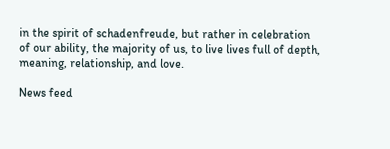in the spirit of schadenfreude, but rather in celebration of our ability, the majority of us, to live lives full of depth, meaning, relationship, and love.

News feed